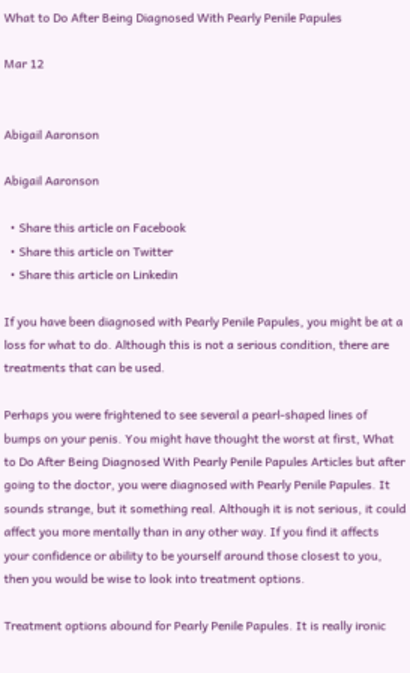What to Do After Being Diagnosed With Pearly Penile Papules

Mar 12


Abigail Aaronson

Abigail Aaronson

  • Share this article on Facebook
  • Share this article on Twitter
  • Share this article on Linkedin

If you have been diagnosed with Pearly Penile Papules, you might be at a loss for what to do. Although this is not a serious condition, there are treatments that can be used.

Perhaps you were frightened to see several a pearl-shaped lines of bumps on your penis. You might have thought the worst at first, What to Do After Being Diagnosed With Pearly Penile Papules Articles but after going to the doctor, you were diagnosed with Pearly Penile Papules. It sounds strange, but it something real. Although it is not serious, it could affect you more mentally than in any other way. If you find it affects your confidence or ability to be yourself around those closest to you, then you would be wise to look into treatment options.

Treatment options abound for Pearly Penile Papules. It is really ironic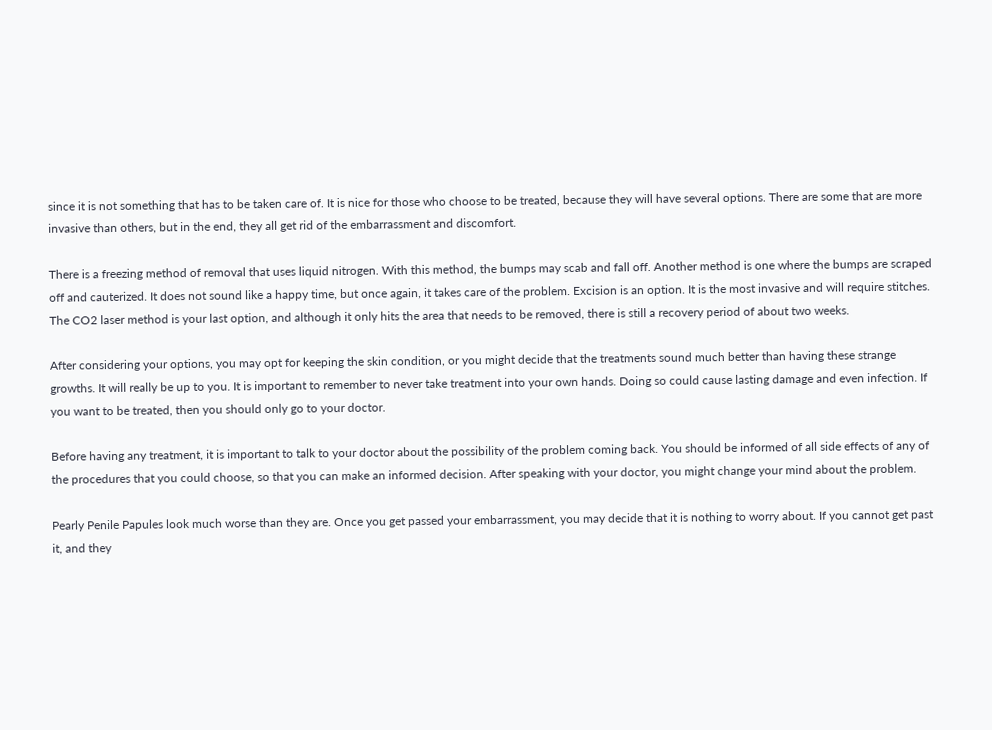since it is not something that has to be taken care of. It is nice for those who choose to be treated, because they will have several options. There are some that are more invasive than others, but in the end, they all get rid of the embarrassment and discomfort.

There is a freezing method of removal that uses liquid nitrogen. With this method, the bumps may scab and fall off. Another method is one where the bumps are scraped off and cauterized. It does not sound like a happy time, but once again, it takes care of the problem. Excision is an option. It is the most invasive and will require stitches. The CO2 laser method is your last option, and although it only hits the area that needs to be removed, there is still a recovery period of about two weeks.

After considering your options, you may opt for keeping the skin condition, or you might decide that the treatments sound much better than having these strange growths. It will really be up to you. It is important to remember to never take treatment into your own hands. Doing so could cause lasting damage and even infection. If you want to be treated, then you should only go to your doctor.

Before having any treatment, it is important to talk to your doctor about the possibility of the problem coming back. You should be informed of all side effects of any of the procedures that you could choose, so that you can make an informed decision. After speaking with your doctor, you might change your mind about the problem.

Pearly Penile Papules look much worse than they are. Once you get passed your embarrassment, you may decide that it is nothing to worry about. If you cannot get past it, and they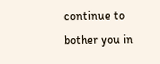continue to bother you in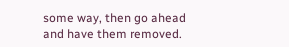some way, then go ahead and have them removed.